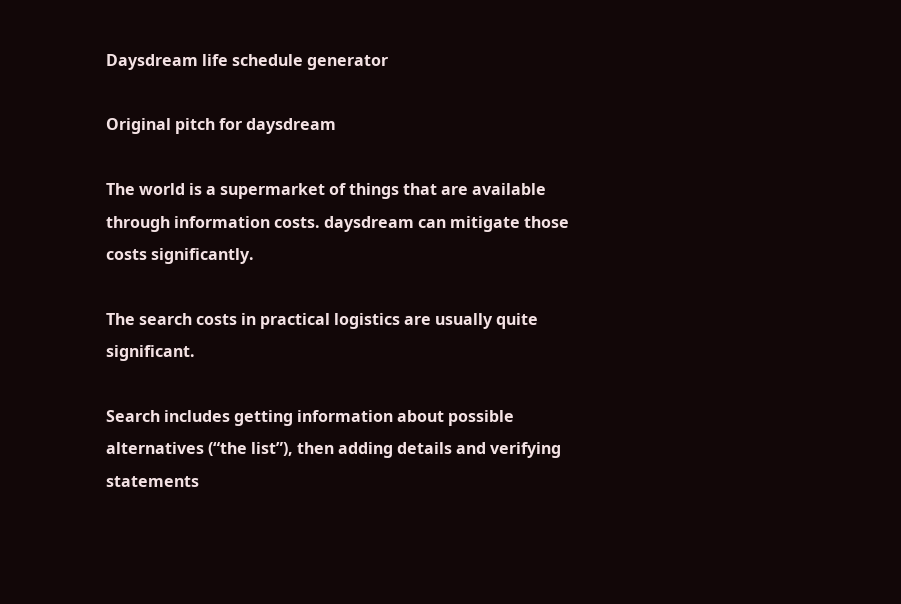Daysdream life schedule generator

Original pitch for daysdream

The world is a supermarket of things that are available through information costs. daysdream can mitigate those costs significantly.

The search costs in practical logistics are usually quite significant.

Search includes getting information about possible alternatives (“the list”), then adding details and verifying statements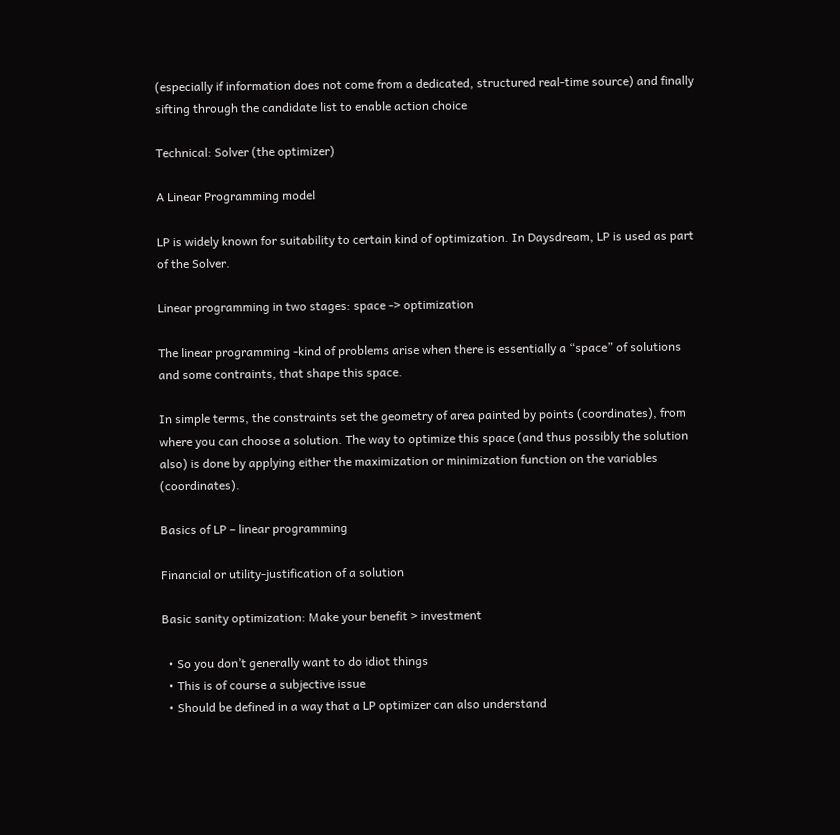(especially if information does not come from a dedicated, structured real-time source) and finally sifting through the candidate list to enable action choice

Technical: Solver (the optimizer)

A Linear Programming model

LP is widely known for suitability to certain kind of optimization. In Daysdream, LP is used as part of the Solver.

Linear programming in two stages: space -> optimization

The linear programming -kind of problems arise when there is essentially a “space” of solutions and some contraints, that shape this space.

In simple terms, the constraints set the geometry of area painted by points (coordinates), from where you can choose a solution. The way to optimize this space (and thus possibly the solution also) is done by applying either the maximization or minimization function on the variables (coordinates).

Basics of LP – linear programming

Financial or utility-justification of a solution

Basic sanity optimization: Make your benefit > investment

  • So you don’t generally want to do idiot things
  • This is of course a subjective issue
  • Should be defined in a way that a LP optimizer can also understand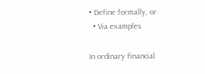• Define formally, or
  • Via examples

In ordinary financial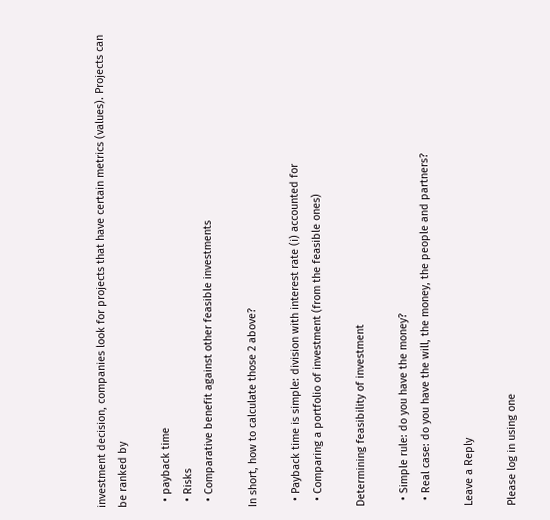investment decision, companies look for projects that have certain metrics (values). Projects can be ranked by

  • payback time
  • Risks
  • Comparative benefit against other feasible investments

In short, how to calculate those 2 above?

  • Payback time is simple: division with interest rate (i) accounted for
  • Comparing a portfolio of investment (from the feasible ones)

Determining feasibility of investment

  • Simple rule: do you have the money?
  • Real case: do you have the will, the money, the people and partners?

Leave a Reply

Please log in using one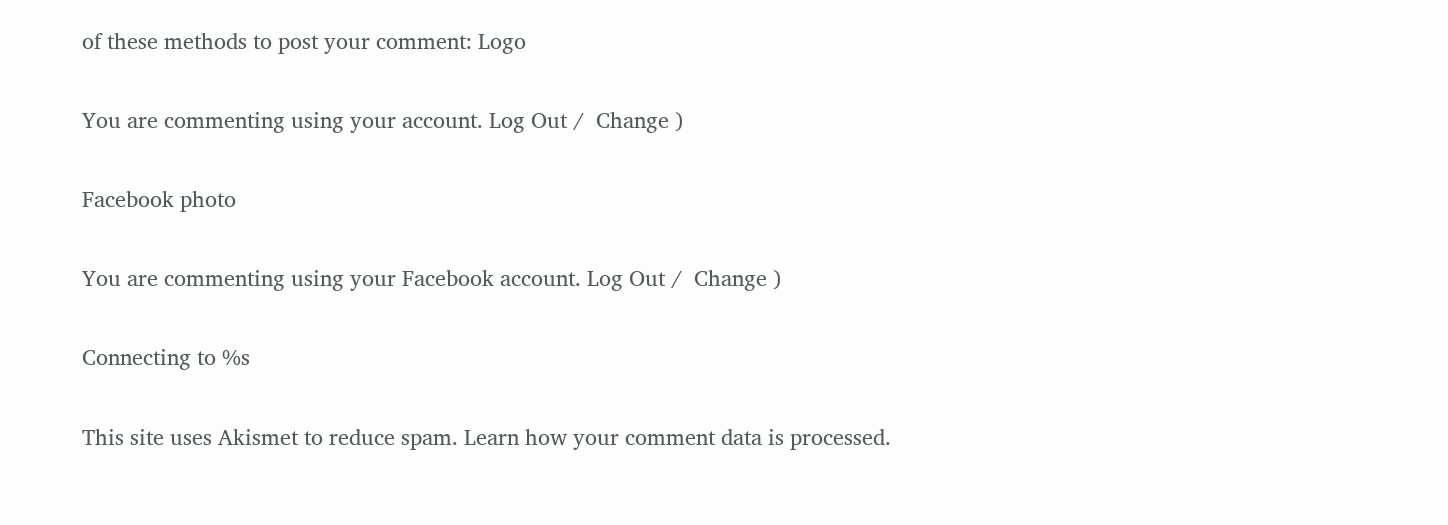of these methods to post your comment: Logo

You are commenting using your account. Log Out /  Change )

Facebook photo

You are commenting using your Facebook account. Log Out /  Change )

Connecting to %s

This site uses Akismet to reduce spam. Learn how your comment data is processed.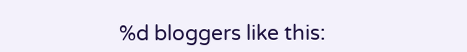%d bloggers like this: